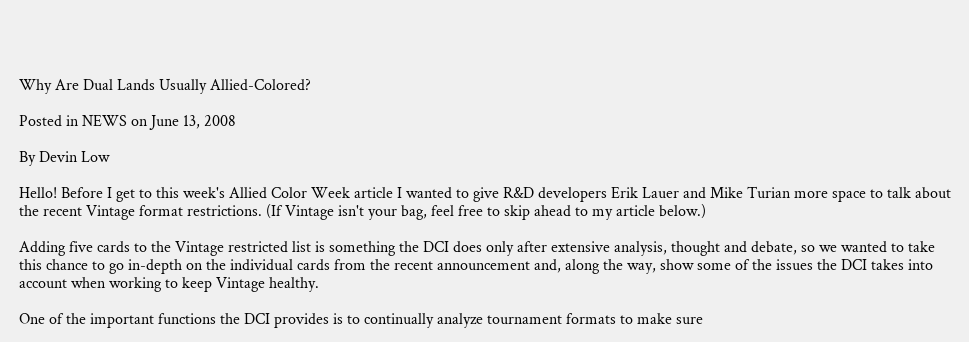Why Are Dual Lands Usually Allied-Colored?

Posted in NEWS on June 13, 2008

By Devin Low

Hello! Before I get to this week's Allied Color Week article I wanted to give R&D developers Erik Lauer and Mike Turian more space to talk about the recent Vintage format restrictions. (If Vintage isn't your bag, feel free to skip ahead to my article below.)

Adding five cards to the Vintage restricted list is something the DCI does only after extensive analysis, thought and debate, so we wanted to take this chance to go in-depth on the individual cards from the recent announcement and, along the way, show some of the issues the DCI takes into account when working to keep Vintage healthy.

One of the important functions the DCI provides is to continually analyze tournament formats to make sure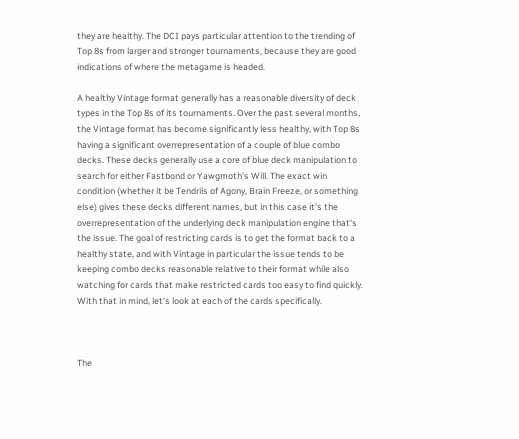they are healthy. The DCI pays particular attention to the trending of Top 8s from larger and stronger tournaments, because they are good indications of where the metagame is headed.

A healthy Vintage format generally has a reasonable diversity of deck types in the Top 8s of its tournaments. Over the past several months, the Vintage format has become significantly less healthy, with Top 8s having a significant overrepresentation of a couple of blue combo decks. These decks generally use a core of blue deck manipulation to search for either Fastbond or Yawgmoth's Will. The exact win condition (whether it be Tendrils of Agony, Brain Freeze, or something else) gives these decks different names, but in this case it's the overrepresentation of the underlying deck manipulation engine that's the issue. The goal of restricting cards is to get the format back to a healthy state, and with Vintage in particular the issue tends to be keeping combo decks reasonable relative to their format while also watching for cards that make restricted cards too easy to find quickly. With that in mind, let's look at each of the cards specifically.



The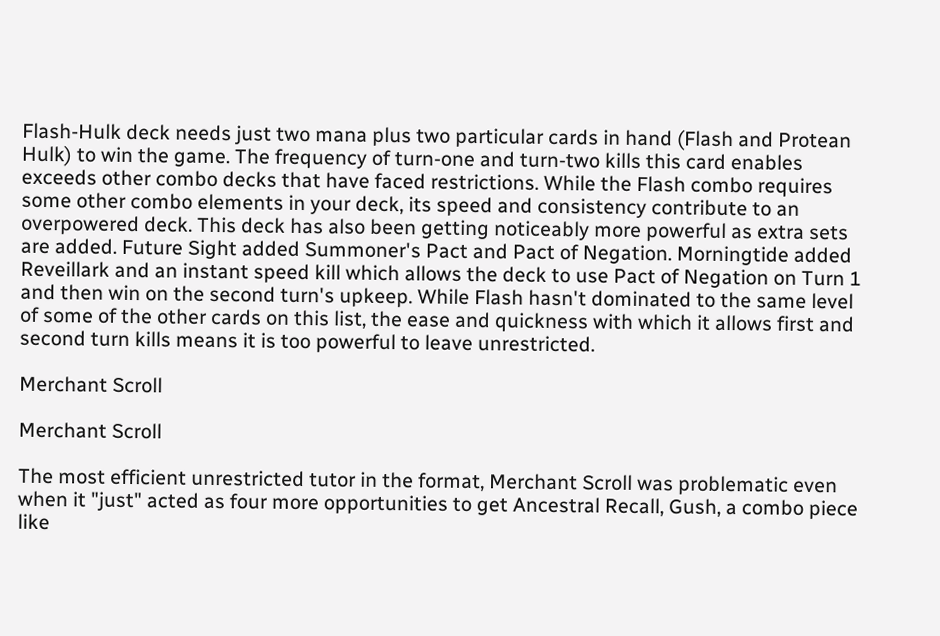Flash-Hulk deck needs just two mana plus two particular cards in hand (Flash and Protean Hulk) to win the game. The frequency of turn-one and turn-two kills this card enables exceeds other combo decks that have faced restrictions. While the Flash combo requires some other combo elements in your deck, its speed and consistency contribute to an overpowered deck. This deck has also been getting noticeably more powerful as extra sets are added. Future Sight added Summoner's Pact and Pact of Negation. Morningtide added Reveillark and an instant speed kill which allows the deck to use Pact of Negation on Turn 1 and then win on the second turn's upkeep. While Flash hasn't dominated to the same level of some of the other cards on this list, the ease and quickness with which it allows first and second turn kills means it is too powerful to leave unrestricted.

Merchant Scroll

Merchant Scroll

The most efficient unrestricted tutor in the format, Merchant Scroll was problematic even when it "just" acted as four more opportunities to get Ancestral Recall, Gush, a combo piece like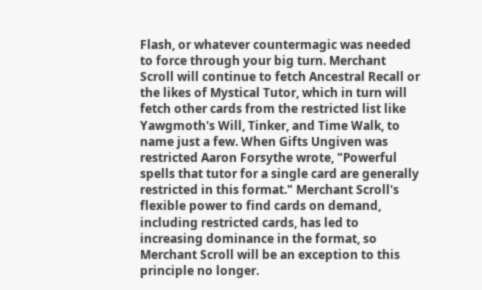Flash, or whatever countermagic was needed to force through your big turn. Merchant Scroll will continue to fetch Ancestral Recall or the likes of Mystical Tutor, which in turn will fetch other cards from the restricted list like Yawgmoth's Will, Tinker, and Time Walk, to name just a few. When Gifts Ungiven was restricted Aaron Forsythe wrote, "Powerful spells that tutor for a single card are generally restricted in this format." Merchant Scroll's flexible power to find cards on demand, including restricted cards, has led to increasing dominance in the format, so Merchant Scroll will be an exception to this principle no longer.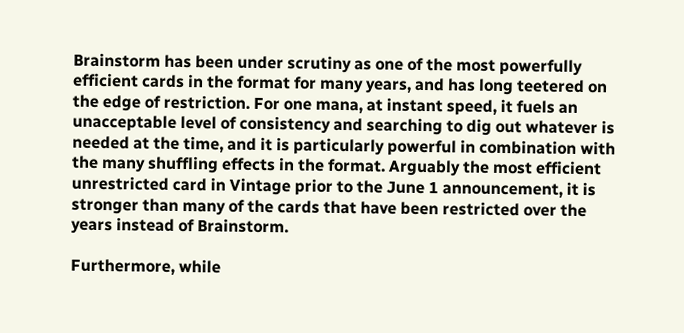Brainstorm has been under scrutiny as one of the most powerfully efficient cards in the format for many years, and has long teetered on the edge of restriction. For one mana, at instant speed, it fuels an unacceptable level of consistency and searching to dig out whatever is needed at the time, and it is particularly powerful in combination with the many shuffling effects in the format. Arguably the most efficient unrestricted card in Vintage prior to the June 1 announcement, it is stronger than many of the cards that have been restricted over the years instead of Brainstorm.

Furthermore, while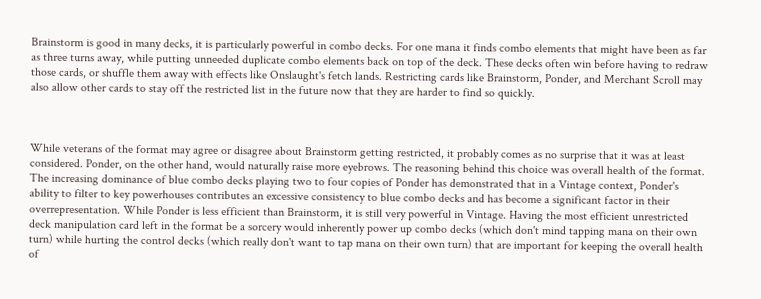Brainstorm is good in many decks, it is particularly powerful in combo decks. For one mana it finds combo elements that might have been as far as three turns away, while putting unneeded duplicate combo elements back on top of the deck. These decks often win before having to redraw those cards, or shuffle them away with effects like Onslaught's fetch lands. Restricting cards like Brainstorm, Ponder, and Merchant Scroll may also allow other cards to stay off the restricted list in the future now that they are harder to find so quickly.



While veterans of the format may agree or disagree about Brainstorm getting restricted, it probably comes as no surprise that it was at least considered. Ponder, on the other hand, would naturally raise more eyebrows. The reasoning behind this choice was overall health of the format. The increasing dominance of blue combo decks playing two to four copies of Ponder has demonstrated that in a Vintage context, Ponder's ability to filter to key powerhouses contributes an excessive consistency to blue combo decks and has become a significant factor in their overrepresentation. While Ponder is less efficient than Brainstorm, it is still very powerful in Vintage. Having the most efficient unrestricted deck manipulation card left in the format be a sorcery would inherently power up combo decks (which don't mind tapping mana on their own turn) while hurting the control decks (which really don't want to tap mana on their own turn) that are important for keeping the overall health of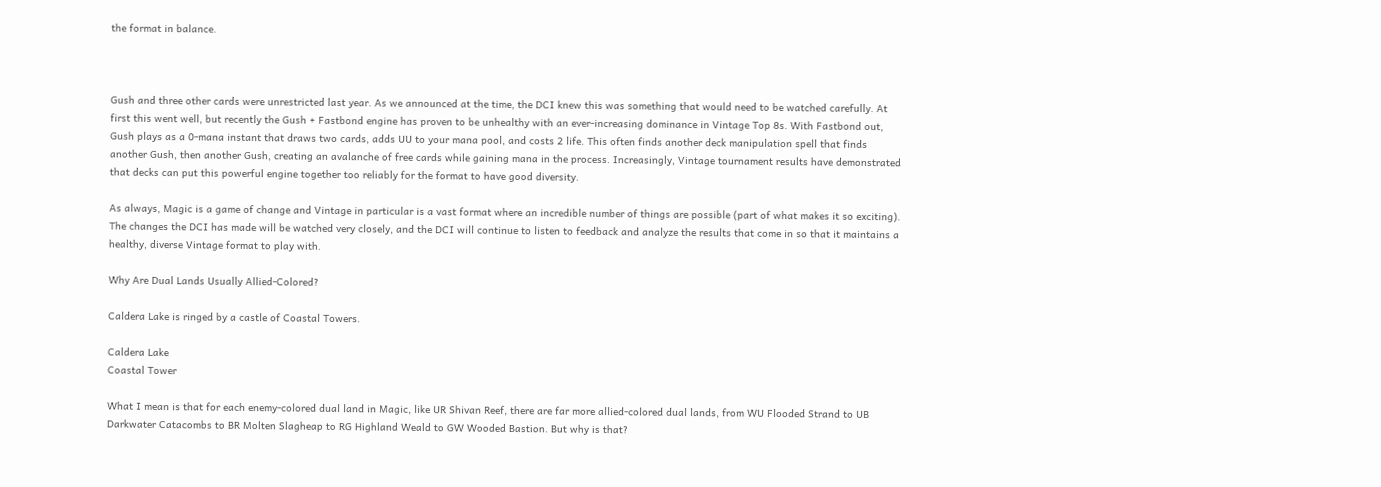the format in balance.



Gush and three other cards were unrestricted last year. As we announced at the time, the DCI knew this was something that would need to be watched carefully. At first this went well, but recently the Gush + Fastbond engine has proven to be unhealthy with an ever-increasing dominance in Vintage Top 8s. With Fastbond out, Gush plays as a 0-mana instant that draws two cards, adds UU to your mana pool, and costs 2 life. This often finds another deck manipulation spell that finds another Gush, then another Gush, creating an avalanche of free cards while gaining mana in the process. Increasingly, Vintage tournament results have demonstrated that decks can put this powerful engine together too reliably for the format to have good diversity.

As always, Magic is a game of change and Vintage in particular is a vast format where an incredible number of things are possible (part of what makes it so exciting). The changes the DCI has made will be watched very closely, and the DCI will continue to listen to feedback and analyze the results that come in so that it maintains a healthy, diverse Vintage format to play with.

Why Are Dual Lands Usually Allied-Colored?

Caldera Lake is ringed by a castle of Coastal Towers.

Caldera Lake
Coastal Tower

What I mean is that for each enemy-colored dual land in Magic, like UR Shivan Reef, there are far more allied-colored dual lands, from WU Flooded Strand to UB Darkwater Catacombs to BR Molten Slagheap to RG Highland Weald to GW Wooded Bastion. But why is that?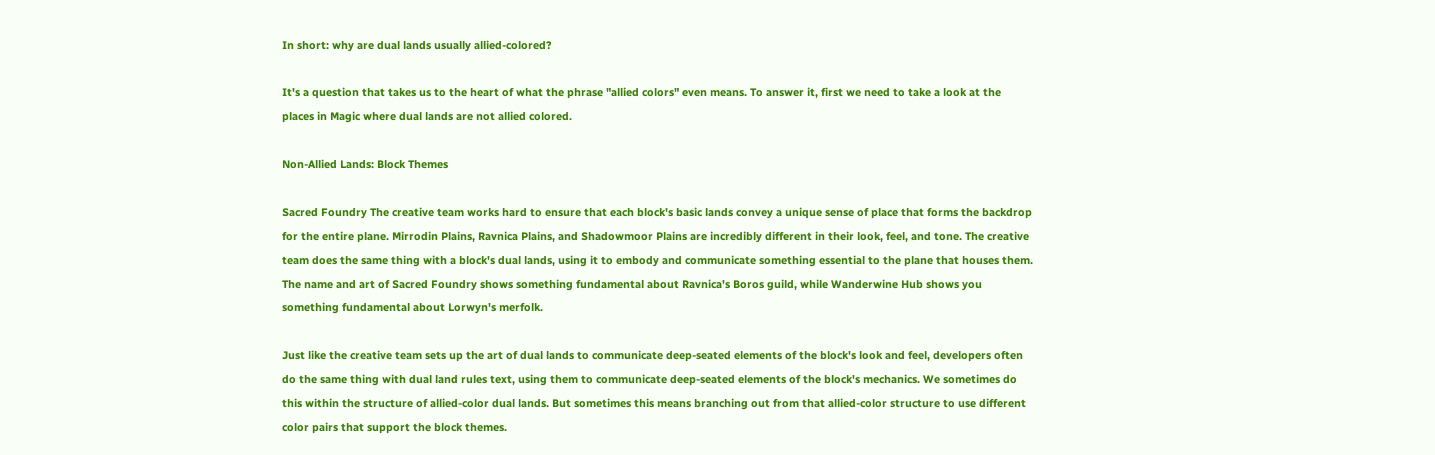In short: why are dual lands usually allied-colored?

It's a question that takes us to the heart of what the phrase "allied colors" even means. To answer it, first we need to take a look at the places in Magic where dual lands are not allied colored.

Non-Allied Lands: Block Themes

Sacred Foundry The creative team works hard to ensure that each block's basic lands convey a unique sense of place that forms the backdrop for the entire plane. Mirrodin Plains, Ravnica Plains, and Shadowmoor Plains are incredibly different in their look, feel, and tone. The creative team does the same thing with a block's dual lands, using it to embody and communicate something essential to the plane that houses them. The name and art of Sacred Foundry shows something fundamental about Ravnica's Boros guild, while Wanderwine Hub shows you something fundamental about Lorwyn's merfolk.

Just like the creative team sets up the art of dual lands to communicate deep-seated elements of the block's look and feel, developers often do the same thing with dual land rules text, using them to communicate deep-seated elements of the block's mechanics. We sometimes do this within the structure of allied-color dual lands. But sometimes this means branching out from that allied-color structure to use different color pairs that support the block themes.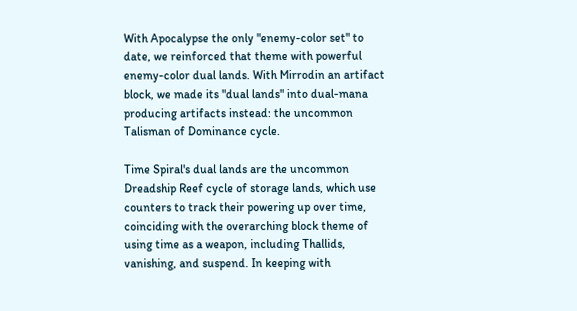With Apocalypse the only "enemy-color set" to date, we reinforced that theme with powerful enemy-color dual lands. With Mirrodin an artifact block, we made its "dual lands" into dual-mana producing artifacts instead: the uncommon Talisman of Dominance cycle.

Time Spiral's dual lands are the uncommon Dreadship Reef cycle of storage lands, which use counters to track their powering up over time, coinciding with the overarching block theme of using time as a weapon, including Thallids, vanishing, and suspend. In keeping with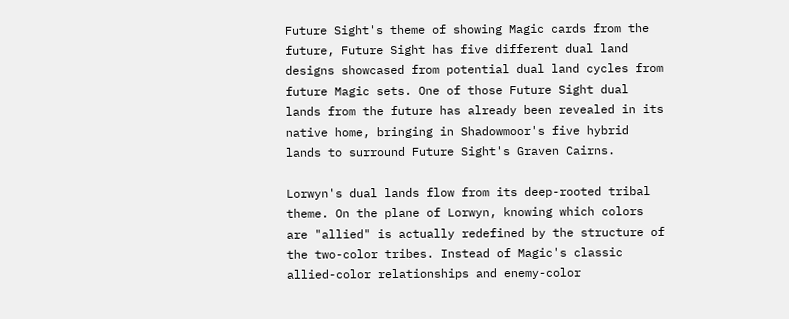Future Sight's theme of showing Magic cards from the future, Future Sight has five different dual land designs showcased from potential dual land cycles from future Magic sets. One of those Future Sight dual lands from the future has already been revealed in its native home, bringing in Shadowmoor's five hybrid lands to surround Future Sight's Graven Cairns.

Lorwyn's dual lands flow from its deep-rooted tribal theme. On the plane of Lorwyn, knowing which colors are "allied" is actually redefined by the structure of the two-color tribes. Instead of Magic's classic allied-color relationships and enemy-color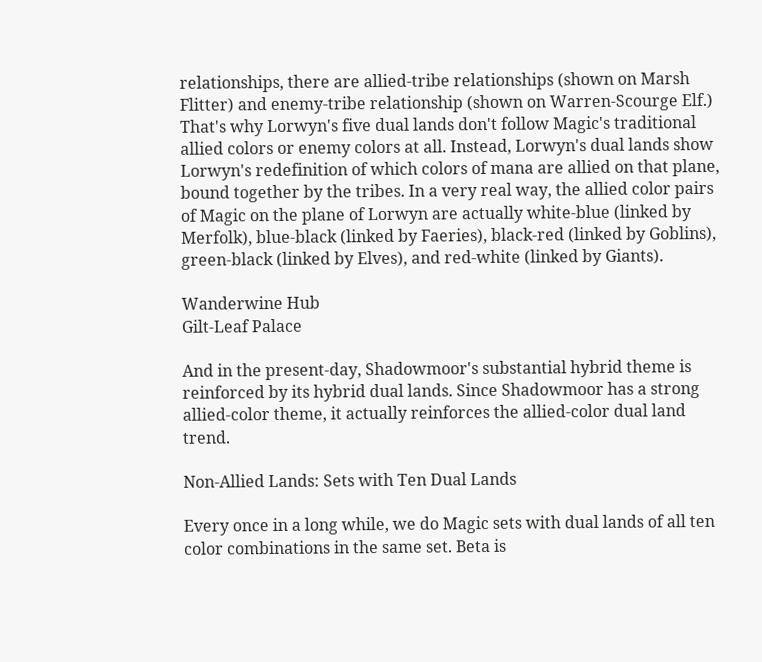relationships, there are allied-tribe relationships (shown on Marsh Flitter) and enemy-tribe relationship (shown on Warren-Scourge Elf.) That's why Lorwyn's five dual lands don't follow Magic's traditional allied colors or enemy colors at all. Instead, Lorwyn's dual lands show Lorwyn's redefinition of which colors of mana are allied on that plane, bound together by the tribes. In a very real way, the allied color pairs of Magic on the plane of Lorwyn are actually white-blue (linked by Merfolk), blue-black (linked by Faeries), black-red (linked by Goblins), green-black (linked by Elves), and red-white (linked by Giants).

Wanderwine Hub
Gilt-Leaf Palace

And in the present-day, Shadowmoor's substantial hybrid theme is reinforced by its hybrid dual lands. Since Shadowmoor has a strong allied-color theme, it actually reinforces the allied-color dual land trend.

Non-Allied Lands: Sets with Ten Dual Lands

Every once in a long while, we do Magic sets with dual lands of all ten color combinations in the same set. Beta is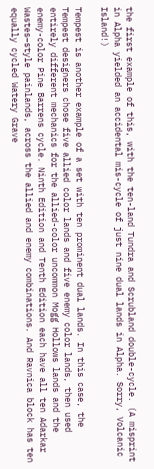the first example of this, with the ten-land Tundra and Scrubland double-cycle. (A misprint in Alpha yielded an accidental mis-cycle of just nine dual lands in Alpha. Sorry, Volcanic Island!)

Tempest is another example of a set with ten prominent dual lands. In this case, the Tempest designers chose five allied color lands and five enemy color lands, then used entirely different mechanics for the allied-color uncommon Mogg Hollows lands and the enemy-color Pine Barrens cycle. Ninth Edition and Tenth Edition each have all ten Adarkar Wastes–style painlands, across the allied and enemy combinations. And Ravnica block has ten equally cycled Watery Grave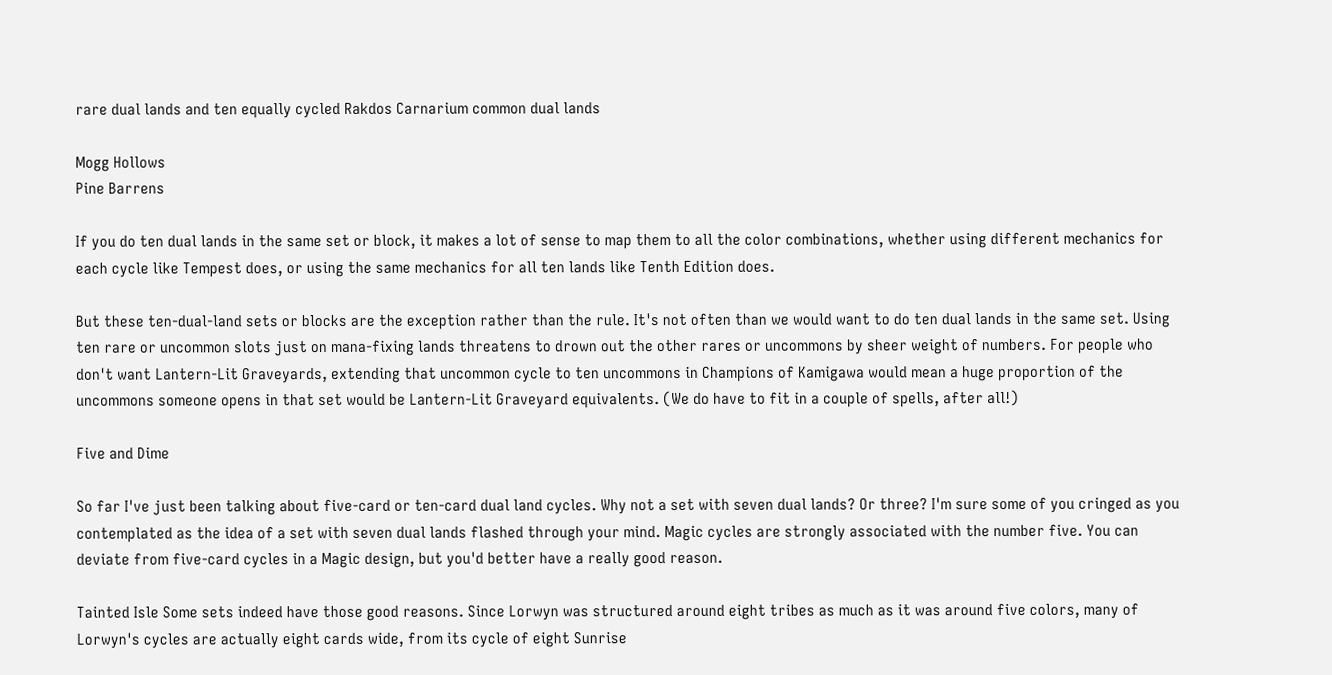rare dual lands and ten equally cycled Rakdos Carnarium common dual lands

Mogg Hollows
Pine Barrens

If you do ten dual lands in the same set or block, it makes a lot of sense to map them to all the color combinations, whether using different mechanics for each cycle like Tempest does, or using the same mechanics for all ten lands like Tenth Edition does.

But these ten-dual-land sets or blocks are the exception rather than the rule. It's not often than we would want to do ten dual lands in the same set. Using ten rare or uncommon slots just on mana-fixing lands threatens to drown out the other rares or uncommons by sheer weight of numbers. For people who don't want Lantern-Lit Graveyards, extending that uncommon cycle to ten uncommons in Champions of Kamigawa would mean a huge proportion of the uncommons someone opens in that set would be Lantern-Lit Graveyard equivalents. (We do have to fit in a couple of spells, after all!)

Five and Dime

So far I've just been talking about five-card or ten-card dual land cycles. Why not a set with seven dual lands? Or three? I'm sure some of you cringed as you contemplated as the idea of a set with seven dual lands flashed through your mind. Magic cycles are strongly associated with the number five. You can deviate from five-card cycles in a Magic design, but you'd better have a really good reason.

Tainted Isle Some sets indeed have those good reasons. Since Lorwyn was structured around eight tribes as much as it was around five colors, many of Lorwyn's cycles are actually eight cards wide, from its cycle of eight Sunrise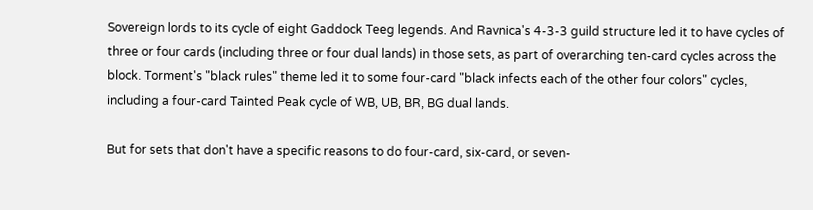Sovereign lords to its cycle of eight Gaddock Teeg legends. And Ravnica's 4-3-3 guild structure led it to have cycles of three or four cards (including three or four dual lands) in those sets, as part of overarching ten-card cycles across the block. Torment's "black rules" theme led it to some four-card "black infects each of the other four colors" cycles, including a four-card Tainted Peak cycle of WB, UB, BR, BG dual lands.

But for sets that don't have a specific reasons to do four-card, six-card, or seven-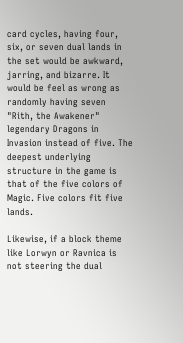card cycles, having four, six, or seven dual lands in the set would be awkward, jarring, and bizarre. It would be feel as wrong as randomly having seven "Rith, the Awakener" legendary Dragons in Invasion instead of five. The deepest underlying structure in the game is that of the five colors of Magic. Five colors fit five lands.

Likewise, if a block theme like Lorwyn or Ravnica is not steering the dual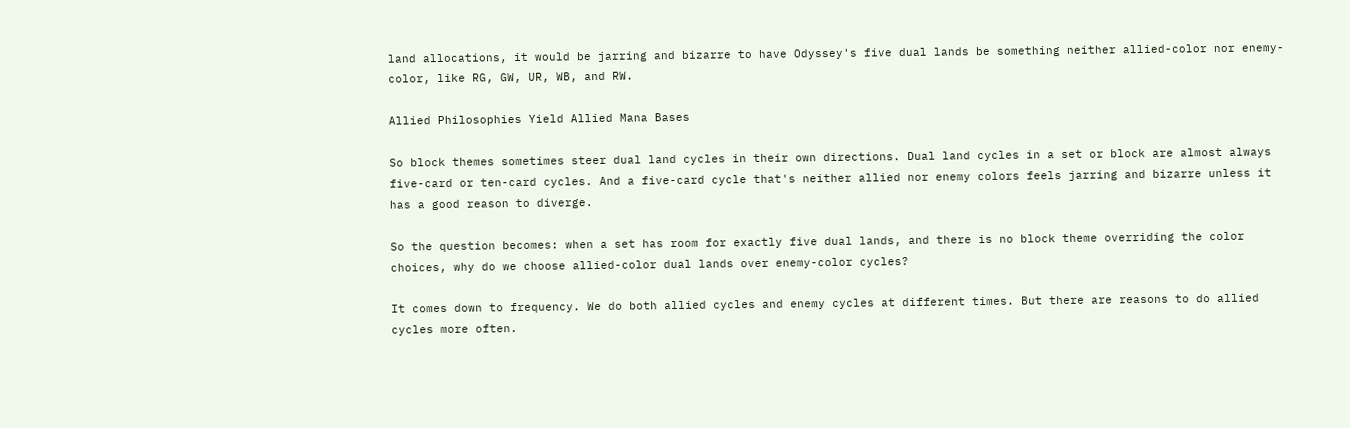land allocations, it would be jarring and bizarre to have Odyssey's five dual lands be something neither allied-color nor enemy-color, like RG, GW, UR, WB, and RW.

Allied Philosophies Yield Allied Mana Bases

So block themes sometimes steer dual land cycles in their own directions. Dual land cycles in a set or block are almost always five-card or ten-card cycles. And a five-card cycle that's neither allied nor enemy colors feels jarring and bizarre unless it has a good reason to diverge.

So the question becomes: when a set has room for exactly five dual lands, and there is no block theme overriding the color choices, why do we choose allied-color dual lands over enemy-color cycles?

It comes down to frequency. We do both allied cycles and enemy cycles at different times. But there are reasons to do allied cycles more often.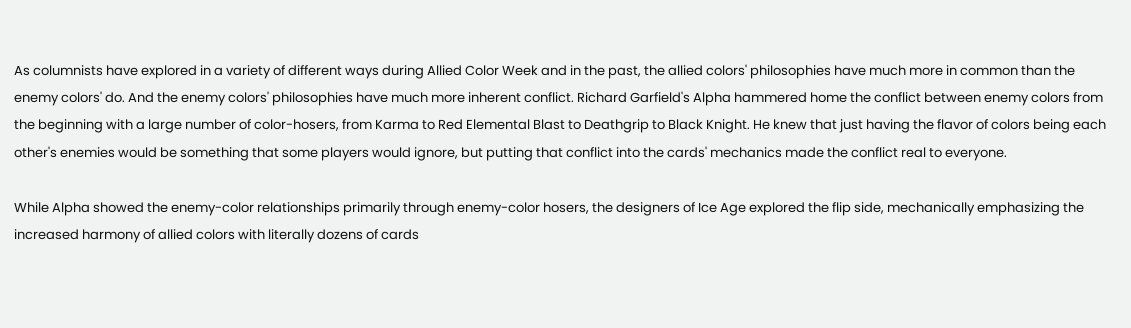As columnists have explored in a variety of different ways during Allied Color Week and in the past, the allied colors' philosophies have much more in common than the enemy colors' do. And the enemy colors' philosophies have much more inherent conflict. Richard Garfield's Alpha hammered home the conflict between enemy colors from the beginning with a large number of color-hosers, from Karma to Red Elemental Blast to Deathgrip to Black Knight. He knew that just having the flavor of colors being each other's enemies would be something that some players would ignore, but putting that conflict into the cards' mechanics made the conflict real to everyone.

While Alpha showed the enemy-color relationships primarily through enemy-color hosers, the designers of Ice Age explored the flip side, mechanically emphasizing the increased harmony of allied colors with literally dozens of cards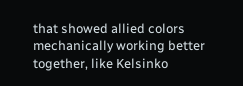that showed allied colors mechanically working better together, like Kelsinko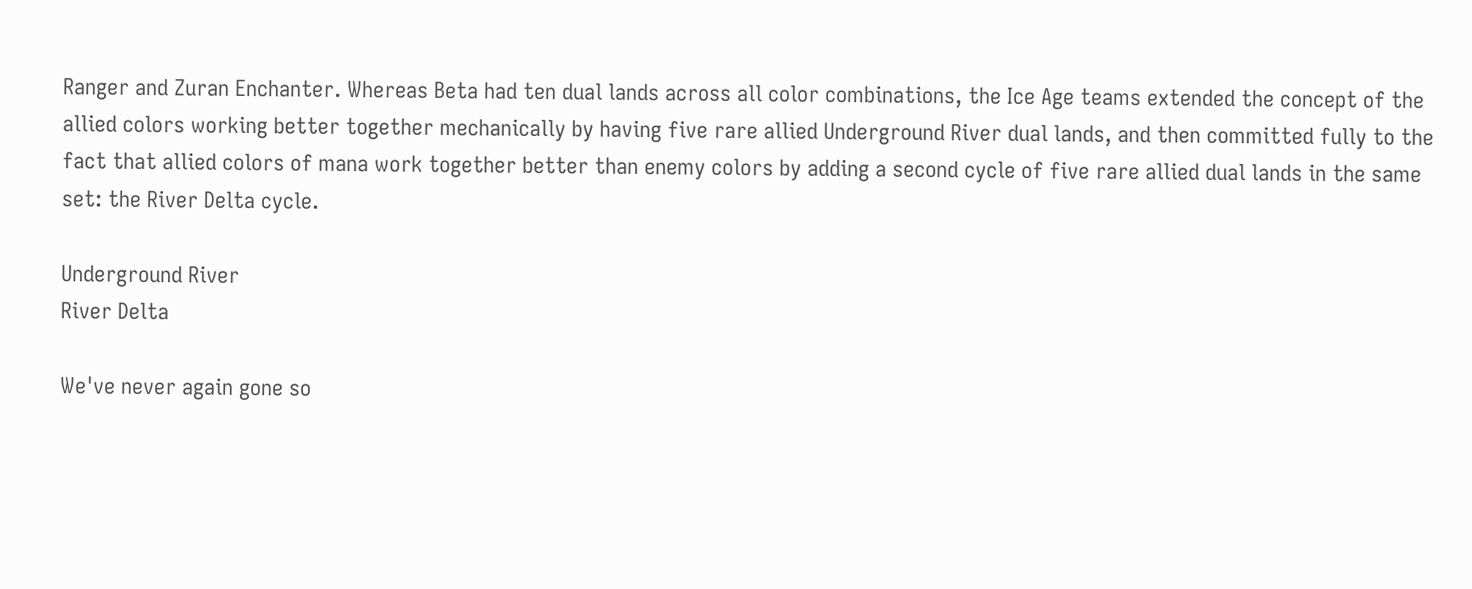Ranger and Zuran Enchanter. Whereas Beta had ten dual lands across all color combinations, the Ice Age teams extended the concept of the allied colors working better together mechanically by having five rare allied Underground River dual lands, and then committed fully to the fact that allied colors of mana work together better than enemy colors by adding a second cycle of five rare allied dual lands in the same set: the River Delta cycle.

Underground River
River Delta

We've never again gone so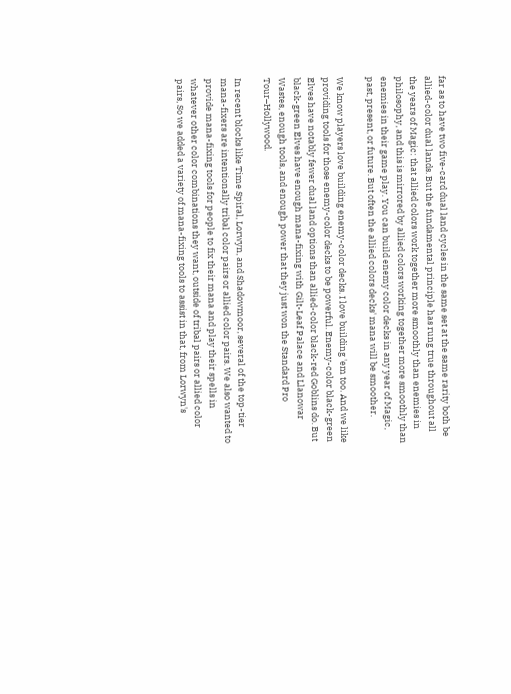far as to have two five-card dual land cycles in the same set at the same rarity both be allied-color dual lands. But the fundamental principle has rung true throughout all the years of Magic: that allied colors work together more smoothly than enemies in philosophy, and this is mirrored by allied colors working together more smoothly than enemies in their game play. You can build enemy color decks in any year of Magic, past, present, or future. But often the allied colors decks' mana will be smoother.

We know players love building enemy-color decks. I love building 'em too. And we like providing tools for those enemy-color decks to be powerful. Enemy-color black-green Elves have notably fewer dual land options than allied-color black-red Goblins do. But black-green Elves have enough mana-fixing with Gilt-Leaf Palace and Llanowar Wastes, enough tools, and enough power that they just won the Standard Pro Tour–Hollywood.

In recent blocks like Time Spiral, Lorwyn, and Shadowmoor, several of the top-tier mana-fixers are intentionally tribal color pairs or allied color pairs. We also wanted to provide mana-fixing tools for people to fix their mana and play their spells in whatever other color combinations they want, outside of tribal pairs or allied color pairs, So we added a variety of mana-fixing tools to assist in that, from Lorwyn's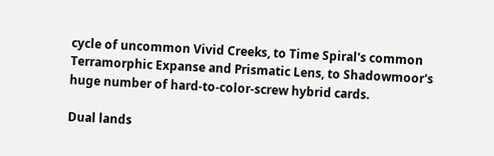cycle of uncommon Vivid Creeks, to Time Spiral's common Terramorphic Expanse and Prismatic Lens, to Shadowmoor's huge number of hard-to-color-screw hybrid cards.

Dual lands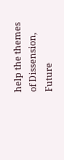help the themes of Dissension, Future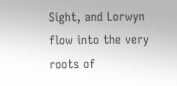Sight, and Lorwyn flow into the very roots of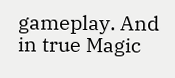gameplay. And in true Magic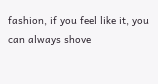fashion, if you feel like it, you can always shove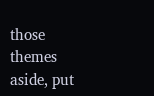those themes aside, put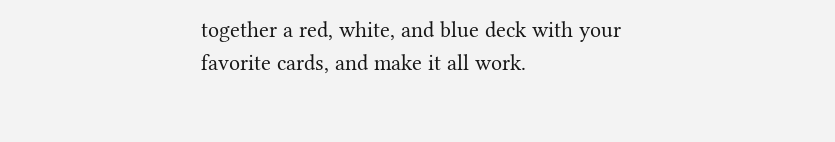together a red, white, and blue deck with your favorite cards, and make it all work.